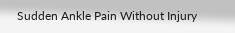Sudden Ankle Pain Without Injury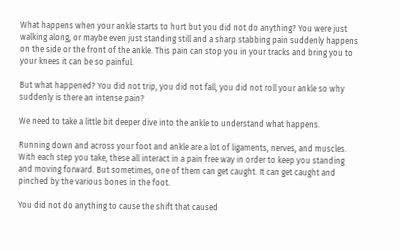What happens when your ankle starts to hurt but you did not do anything? You were just walking along, or maybe even just standing still and a sharp stabbing pain suddenly happens on the side or the front of the ankle. This pain can stop you in your tracks and bring you to your knees it can be so painful.

But what happened? You did not trip, you did not fall, you did not roll your ankle so why suddenly is there an intense pain?

We need to take a little bit deeper dive into the ankle to understand what happens.

Running down and across your foot and ankle are a lot of ligaments, nerves, and muscles. With each step you take, these all interact in a pain free way in order to keep you standing and moving forward. But sometimes, one of them can get caught. It can get caught and pinched by the various bones in the foot.

You did not do anything to cause the shift that caused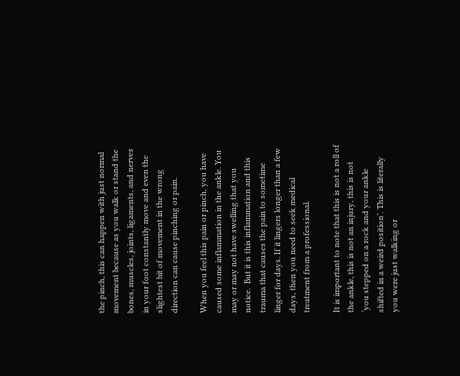the pinch, this can happen with just normal movement because as you walk or stand the bones, muscles, joints, ligaments, and nerves in your foot constantly move and even the slightest bit of movement in the wrong direction can cause pinching or pain.

When you feel this pain or pinch, you have caused some inflammation in the ankle. You may or may not have swelling that you notice.  But it is this inflammation and this trauma that causes the pain to sometime linger for days. If it lingers longer than a few days, then you need to seek medical treatment from a professional.

It is important to note that this is not a roll of the ankle, this is not an injury, this is not ‘you stepped on a rock and your ankle shifted in a weird position’. This is literally you were just walking or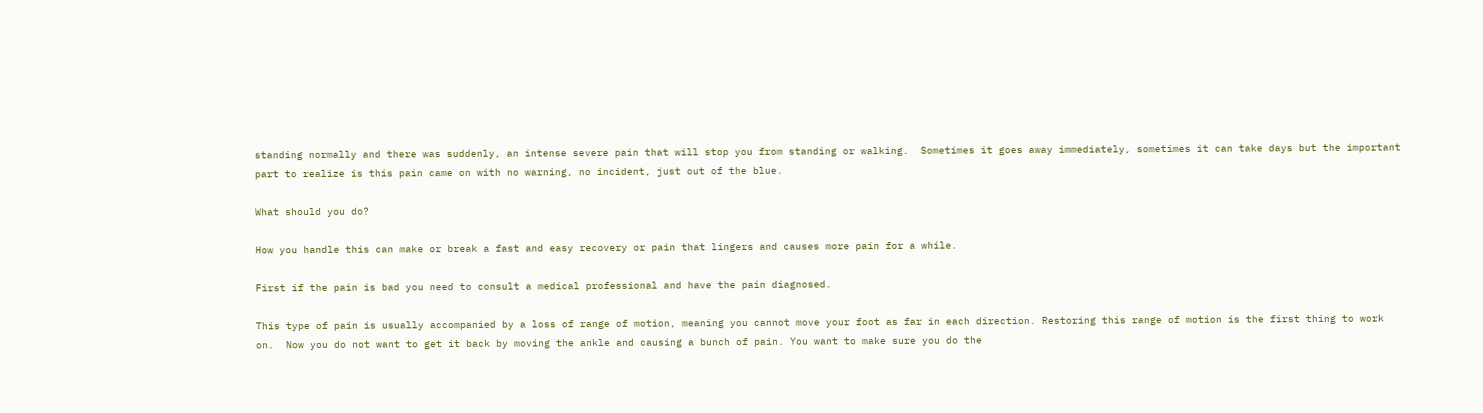standing normally and there was suddenly, an intense severe pain that will stop you from standing or walking.  Sometimes it goes away immediately, sometimes it can take days but the important part to realize is this pain came on with no warning, no incident, just out of the blue.

What should you do?

How you handle this can make or break a fast and easy recovery or pain that lingers and causes more pain for a while.

First if the pain is bad you need to consult a medical professional and have the pain diagnosed.

This type of pain is usually accompanied by a loss of range of motion, meaning you cannot move your foot as far in each direction. Restoring this range of motion is the first thing to work on.  Now you do not want to get it back by moving the ankle and causing a bunch of pain. You want to make sure you do the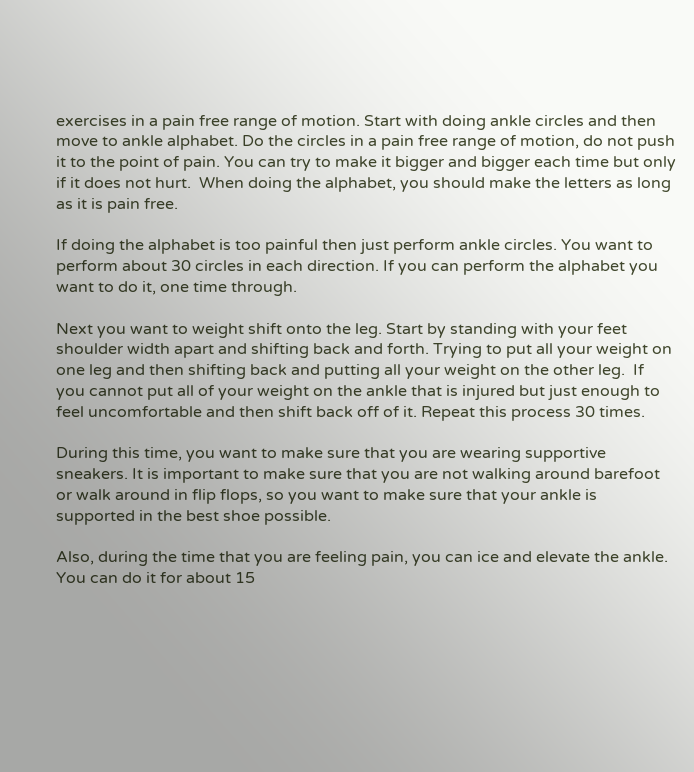exercises in a pain free range of motion. Start with doing ankle circles and then move to ankle alphabet. Do the circles in a pain free range of motion, do not push it to the point of pain. You can try to make it bigger and bigger each time but only if it does not hurt.  When doing the alphabet, you should make the letters as long as it is pain free.

If doing the alphabet is too painful then just perform ankle circles. You want to perform about 30 circles in each direction. If you can perform the alphabet you want to do it, one time through.

Next you want to weight shift onto the leg. Start by standing with your feet shoulder width apart and shifting back and forth. Trying to put all your weight on one leg and then shifting back and putting all your weight on the other leg.  If you cannot put all of your weight on the ankle that is injured but just enough to feel uncomfortable and then shift back off of it. Repeat this process 30 times.

During this time, you want to make sure that you are wearing supportive sneakers. It is important to make sure that you are not walking around barefoot or walk around in flip flops, so you want to make sure that your ankle is supported in the best shoe possible.

Also, during the time that you are feeling pain, you can ice and elevate the ankle. You can do it for about 15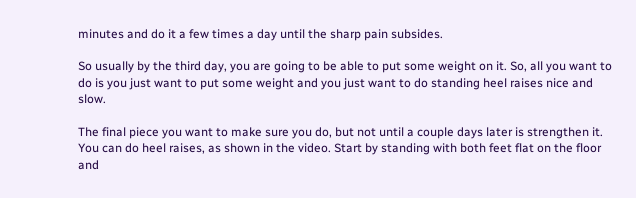minutes and do it a few times a day until the sharp pain subsides.

So usually by the third day, you are going to be able to put some weight on it. So, all you want to do is you just want to put some weight and you just want to do standing heel raises nice and slow.

The final piece you want to make sure you do, but not until a couple days later is strengthen it. You can do heel raises, as shown in the video. Start by standing with both feet flat on the floor and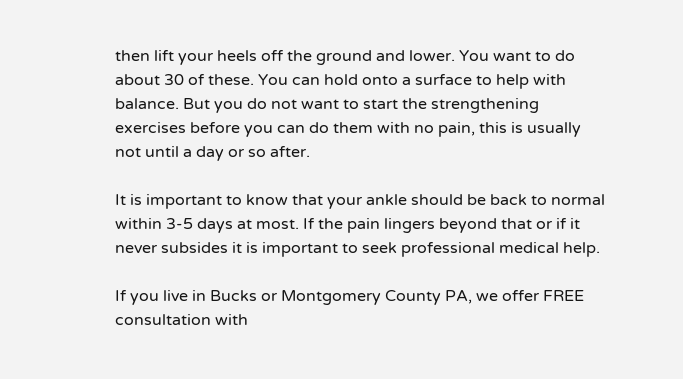then lift your heels off the ground and lower. You want to do about 30 of these. You can hold onto a surface to help with balance. But you do not want to start the strengthening exercises before you can do them with no pain, this is usually not until a day or so after.

It is important to know that your ankle should be back to normal within 3-5 days at most. If the pain lingers beyond that or if it never subsides it is important to seek professional medical help.

If you live in Bucks or Montgomery County PA, we offer FREE consultation with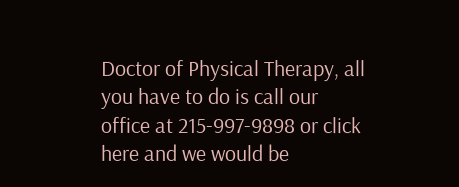Doctor of Physical Therapy, all you have to do is call our office at 215-997-9898 or click here and we would be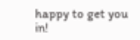happy to get you in!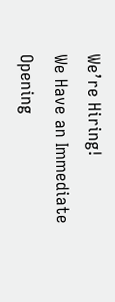We’re Hiring!
We Have an Immediate Opening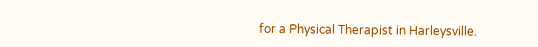for a Physical Therapist in Harleysville.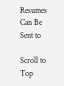Resumes Can Be Sent to

Scroll to Top